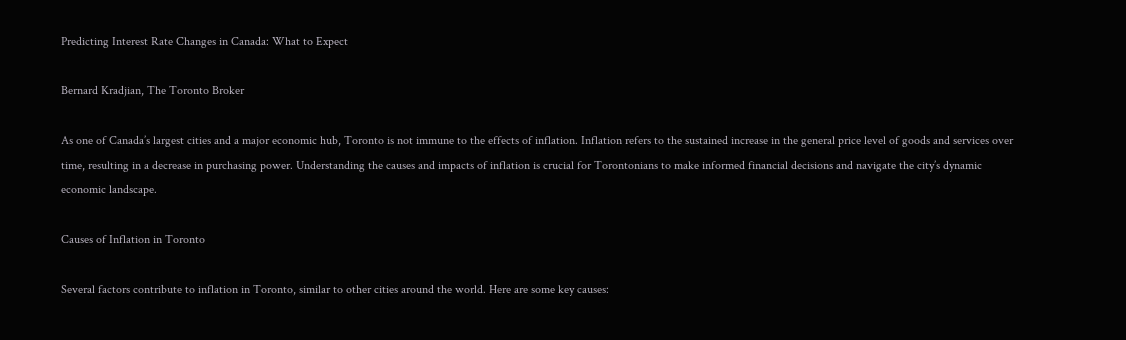Predicting Interest Rate Changes in Canada: What to Expect

Bernard Kradjian, The Toronto Broker

As one of Canada’s largest cities and a major economic hub, Toronto is not immune to the effects of inflation. Inflation refers to the sustained increase in the general price level of goods and services over time, resulting in a decrease in purchasing power. Understanding the causes and impacts of inflation is crucial for Torontonians to make informed financial decisions and navigate the city’s dynamic economic landscape.

Causes of Inflation in Toronto

Several factors contribute to inflation in Toronto, similar to other cities around the world. Here are some key causes: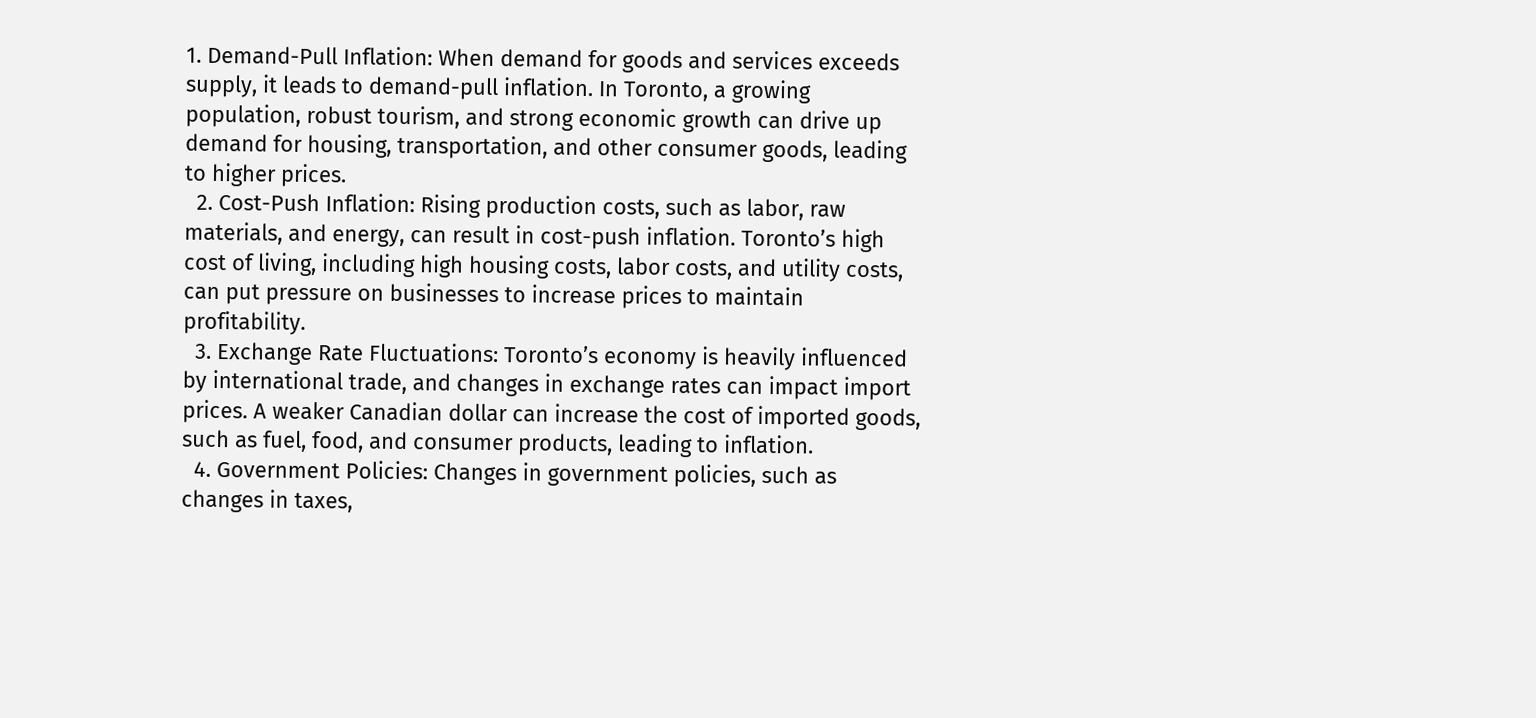1. Demand-Pull Inflation: When demand for goods and services exceeds supply, it leads to demand-pull inflation. In Toronto, a growing population, robust tourism, and strong economic growth can drive up demand for housing, transportation, and other consumer goods, leading to higher prices.
  2. Cost-Push Inflation: Rising production costs, such as labor, raw materials, and energy, can result in cost-push inflation. Toronto’s high cost of living, including high housing costs, labor costs, and utility costs, can put pressure on businesses to increase prices to maintain profitability.
  3. Exchange Rate Fluctuations: Toronto’s economy is heavily influenced by international trade, and changes in exchange rates can impact import prices. A weaker Canadian dollar can increase the cost of imported goods, such as fuel, food, and consumer products, leading to inflation.
  4. Government Policies: Changes in government policies, such as changes in taxes,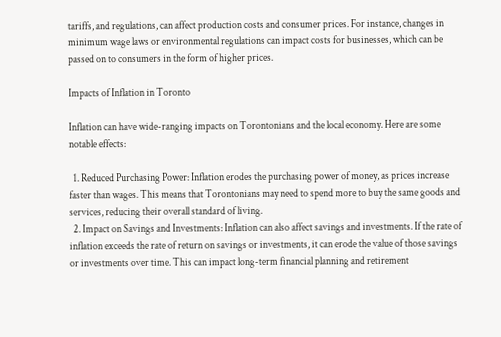tariffs, and regulations, can affect production costs and consumer prices. For instance, changes in minimum wage laws or environmental regulations can impact costs for businesses, which can be passed on to consumers in the form of higher prices.

Impacts of Inflation in Toronto

Inflation can have wide-ranging impacts on Torontonians and the local economy. Here are some notable effects:

  1. Reduced Purchasing Power: Inflation erodes the purchasing power of money, as prices increase faster than wages. This means that Torontonians may need to spend more to buy the same goods and services, reducing their overall standard of living.
  2. Impact on Savings and Investments: Inflation can also affect savings and investments. If the rate of inflation exceeds the rate of return on savings or investments, it can erode the value of those savings or investments over time. This can impact long-term financial planning and retirement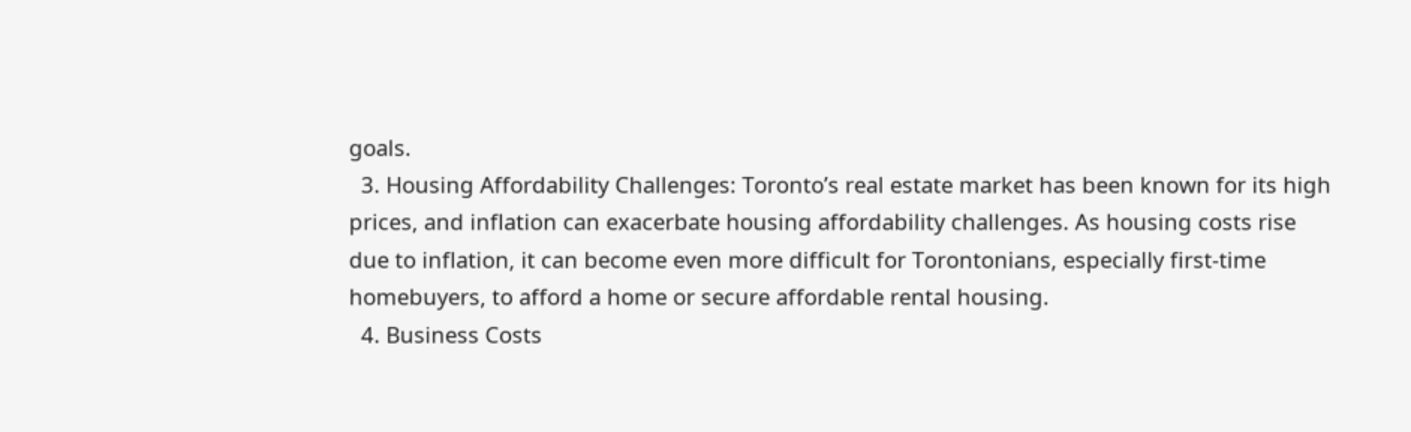goals.
  3. Housing Affordability Challenges: Toronto’s real estate market has been known for its high prices, and inflation can exacerbate housing affordability challenges. As housing costs rise due to inflation, it can become even more difficult for Torontonians, especially first-time homebuyers, to afford a home or secure affordable rental housing.
  4. Business Costs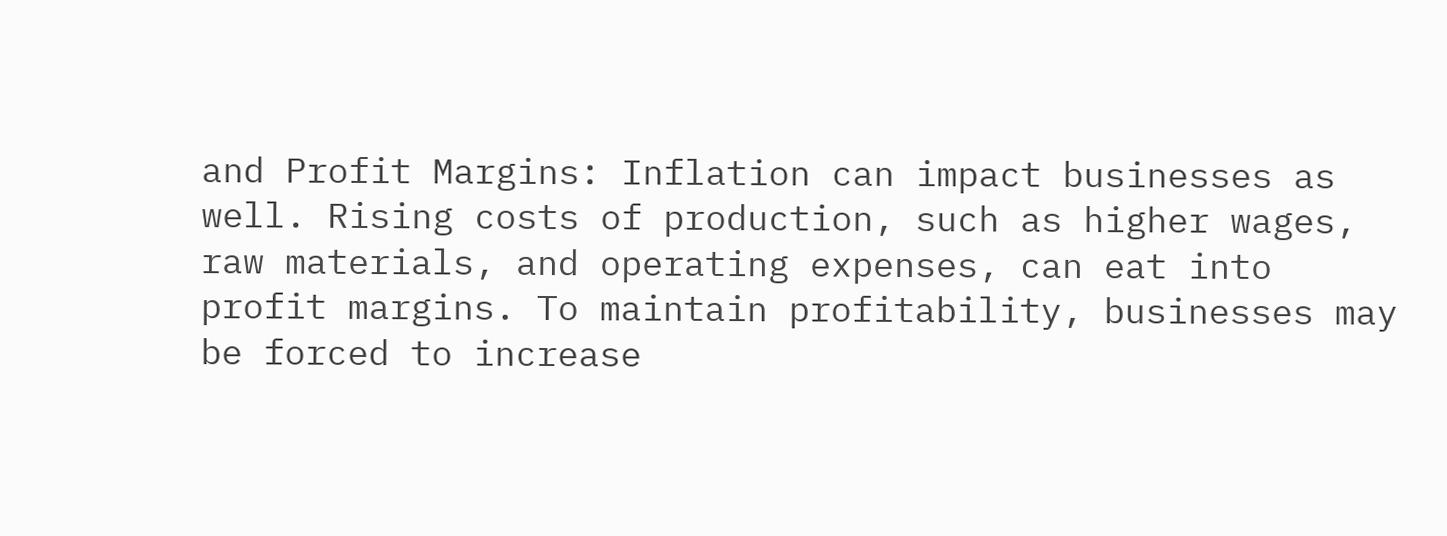and Profit Margins: Inflation can impact businesses as well. Rising costs of production, such as higher wages, raw materials, and operating expenses, can eat into profit margins. To maintain profitability, businesses may be forced to increase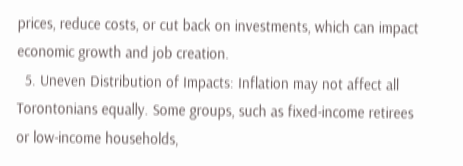prices, reduce costs, or cut back on investments, which can impact economic growth and job creation.
  5. Uneven Distribution of Impacts: Inflation may not affect all Torontonians equally. Some groups, such as fixed-income retirees or low-income households,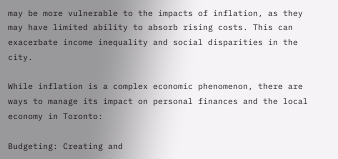may be more vulnerable to the impacts of inflation, as they may have limited ability to absorb rising costs. This can exacerbate income inequality and social disparities in the city.

While inflation is a complex economic phenomenon, there are ways to manage its impact on personal finances and the local economy in Toronto:

Budgeting: Creating and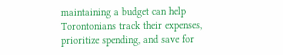maintaining a budget can help Torontonians track their expenses, prioritize spending, and save for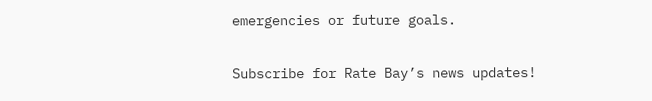emergencies or future goals.

Subscribe for Rate Bay’s news updates!